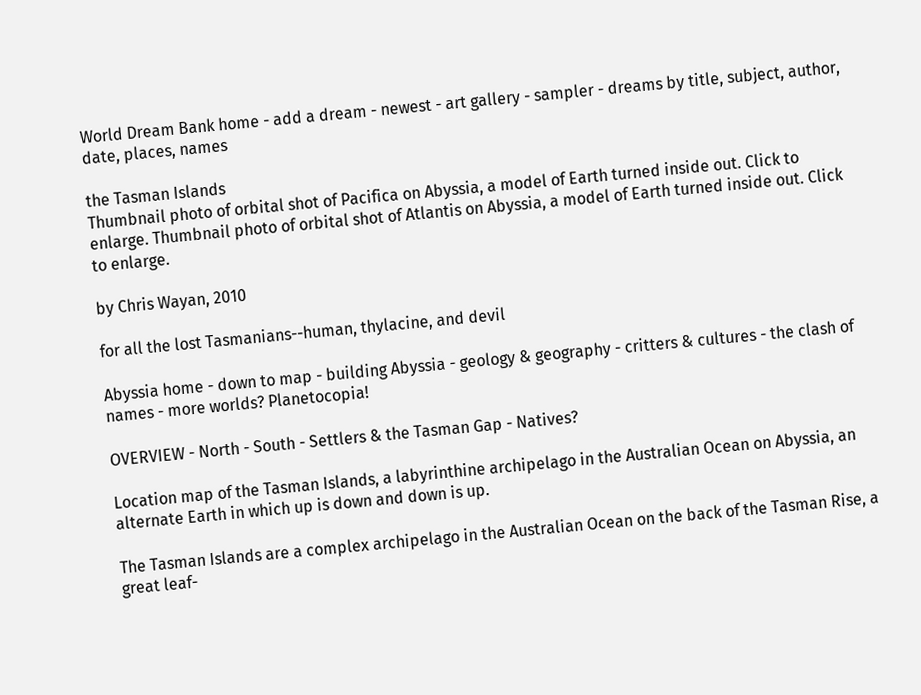World Dream Bank home - add a dream - newest - art gallery - sampler - dreams by title, subject, author, date, places, names

the Tasman Islands
Thumbnail photo of orbital shot of Pacifica on Abyssia, a model of Earth turned inside out. Click to enlarge. Thumbnail photo of orbital shot of Atlantis on Abyssia, a model of Earth turned inside out. Click to enlarge.

by Chris Wayan, 2010

for all the lost Tasmanians--human, thylacine, and devil

Abyssia home - down to map - building Abyssia - geology & geography - critters & cultures - the clash of names - more worlds? Planetocopia!

OVERVIEW - North - South - Settlers & the Tasman Gap - Natives?

Location map of the Tasman Islands, a labyrinthine archipelago in the Australian Ocean on Abyssia, an alternate Earth in which up is down and down is up.

The Tasman Islands are a complex archipelago in the Australian Ocean on the back of the Tasman Rise, a great leaf-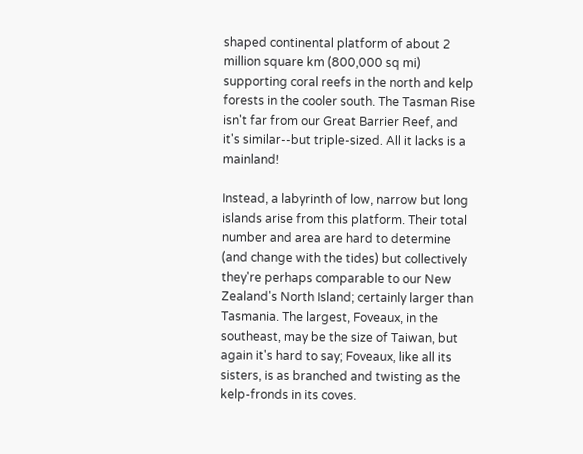shaped continental platform of about 2 million square km (800,000 sq mi) supporting coral reefs in the north and kelp forests in the cooler south. The Tasman Rise isn't far from our Great Barrier Reef, and it's similar--but triple-sized. All it lacks is a mainland!

Instead, a labyrinth of low, narrow but long islands arise from this platform. Their total number and area are hard to determine (and change with the tides) but collectively they're perhaps comparable to our New Zealand's North Island; certainly larger than Tasmania. The largest, Foveaux, in the southeast, may be the size of Taiwan, but again it's hard to say; Foveaux, like all its sisters, is as branched and twisting as the kelp-fronds in its coves.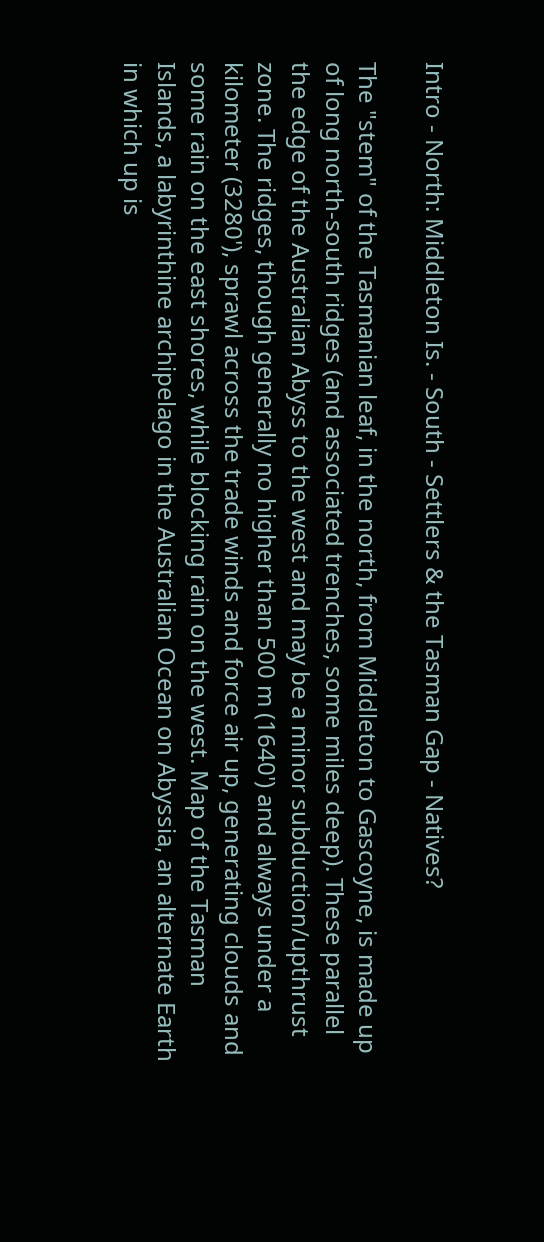Intro - North: Middleton Is. - South - Settlers & the Tasman Gap - Natives?

The "stem" of the Tasmanian leaf, in the north, from Middleton to Gascoyne, is made up of long north-south ridges (and associated trenches, some miles deep). These parallel the edge of the Australian Abyss to the west and may be a minor subduction/upthrust zone. The ridges, though generally no higher than 500 m (1640') and always under a kilometer (3280'), sprawl across the trade winds and force air up, generating clouds and some rain on the east shores, while blocking rain on the west. Map of the Tasman Islands, a labyrinthine archipelago in the Australian Ocean on Abyssia, an alternate Earth in which up is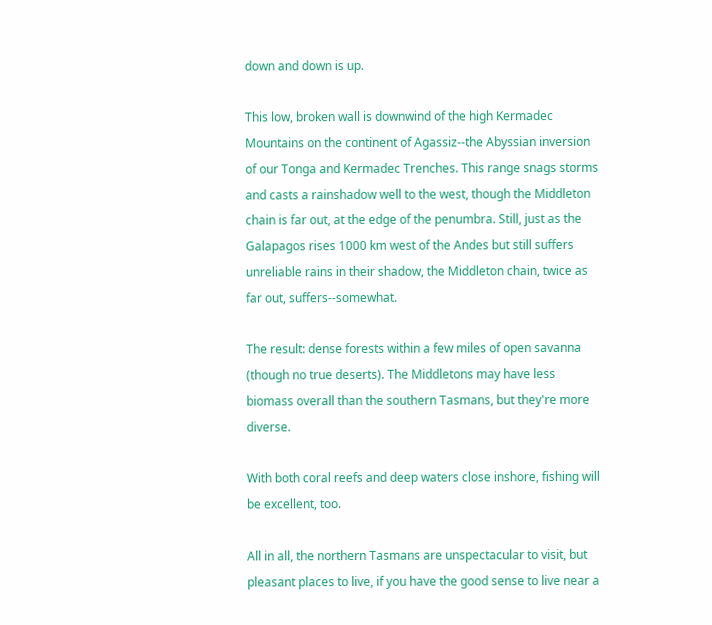down and down is up.

This low, broken wall is downwind of the high Kermadec Mountains on the continent of Agassiz--the Abyssian inversion of our Tonga and Kermadec Trenches. This range snags storms and casts a rainshadow well to the west, though the Middleton chain is far out, at the edge of the penumbra. Still, just as the Galapagos rises 1000 km west of the Andes but still suffers unreliable rains in their shadow, the Middleton chain, twice as far out, suffers--somewhat.

The result: dense forests within a few miles of open savanna (though no true deserts). The Middletons may have less biomass overall than the southern Tasmans, but they're more diverse.

With both coral reefs and deep waters close inshore, fishing will be excellent, too.

All in all, the northern Tasmans are unspectacular to visit, but pleasant places to live, if you have the good sense to live near a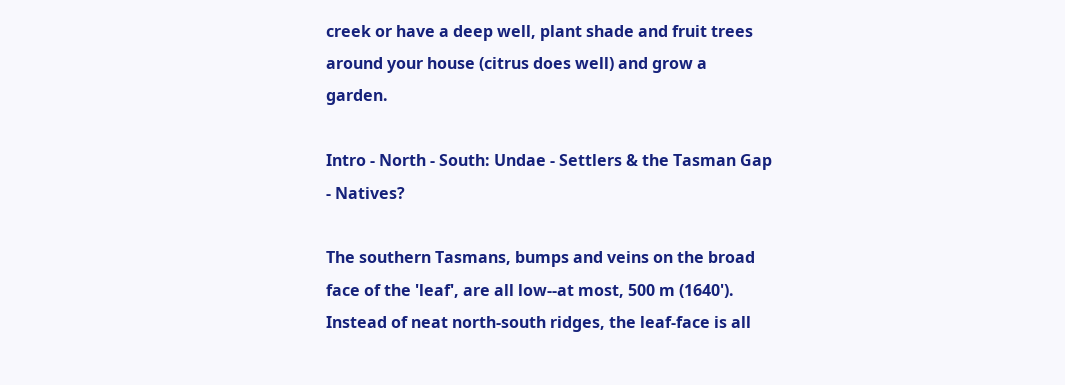creek or have a deep well, plant shade and fruit trees around your house (citrus does well) and grow a garden.

Intro - North - South: Undae - Settlers & the Tasman Gap - Natives?

The southern Tasmans, bumps and veins on the broad face of the 'leaf', are all low--at most, 500 m (1640'). Instead of neat north-south ridges, the leaf-face is all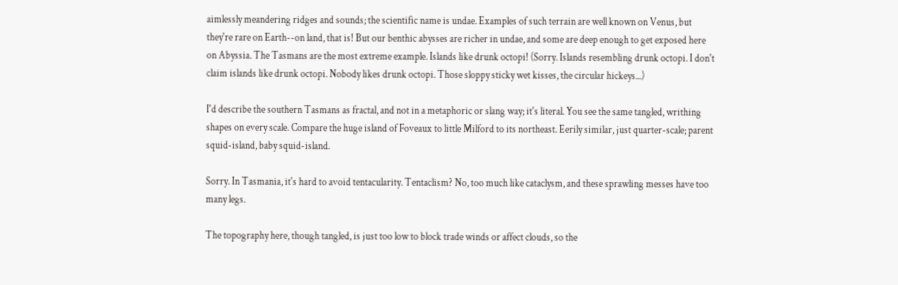aimlessly meandering ridges and sounds; the scientific name is undae. Examples of such terrain are well known on Venus, but they're rare on Earth--on land, that is! But our benthic abysses are richer in undae, and some are deep enough to get exposed here on Abyssia. The Tasmans are the most extreme example. Islands like drunk octopi! (Sorry. Islands resembling drunk octopi. I don't claim islands like drunk octopi. Nobody likes drunk octopi. Those sloppy sticky wet kisses, the circular hickeys...)

I'd describe the southern Tasmans as fractal, and not in a metaphoric or slang way; it's literal. You see the same tangled, writhing shapes on every scale. Compare the huge island of Foveaux to little Milford to its northeast. Eerily similar, just quarter-scale; parent squid-island, baby squid-island.

Sorry. In Tasmania, it's hard to avoid tentacularity. Tentaclism? No, too much like cataclysm, and these sprawling messes have too many legs.

The topography here, though tangled, is just too low to block trade winds or affect clouds, so the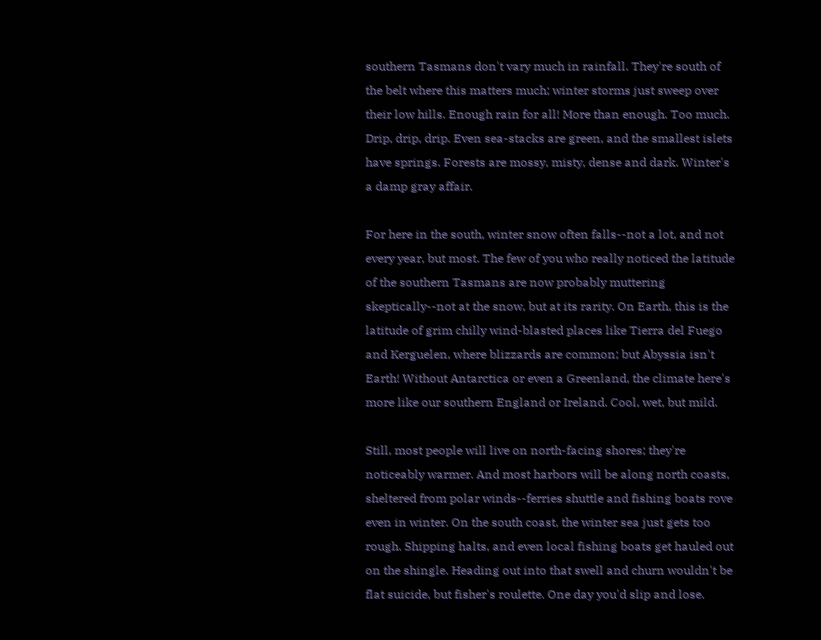southern Tasmans don't vary much in rainfall. They're south of the belt where this matters much; winter storms just sweep over their low hills. Enough rain for all! More than enough. Too much. Drip, drip, drip. Even sea-stacks are green, and the smallest islets have springs. Forests are mossy, misty, dense and dark. Winter's a damp gray affair.

For here in the south, winter snow often falls--not a lot, and not every year, but most. The few of you who really noticed the latitude of the southern Tasmans are now probably muttering skeptically--not at the snow, but at its rarity. On Earth, this is the latitude of grim chilly wind-blasted places like Tierra del Fuego and Kerguelen, where blizzards are common; but Abyssia isn't Earth! Without Antarctica or even a Greenland, the climate here's more like our southern England or Ireland. Cool, wet, but mild.

Still, most people will live on north-facing shores; they're noticeably warmer. And most harbors will be along north coasts, sheltered from polar winds--ferries shuttle and fishing boats rove even in winter. On the south coast, the winter sea just gets too rough. Shipping halts, and even local fishing boats get hauled out on the shingle. Heading out into that swell and churn wouldn't be flat suicide, but fisher's roulette. One day you'd slip and lose.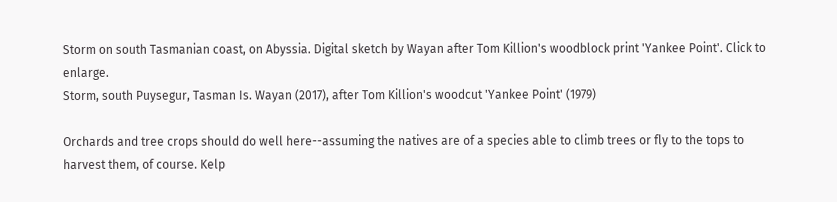Storm on south Tasmanian coast, on Abyssia. Digital sketch by Wayan after Tom Killion's woodblock print 'Yankee Point'. Click to enlarge.
Storm, south Puysegur, Tasman Is. Wayan (2017), after Tom Killion's woodcut 'Yankee Point' (1979)

Orchards and tree crops should do well here--assuming the natives are of a species able to climb trees or fly to the tops to harvest them, of course. Kelp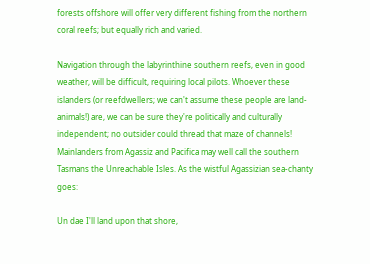forests offshore will offer very different fishing from the northern coral reefs; but equally rich and varied.

Navigation through the labyrinthine southern reefs, even in good weather, will be difficult, requiring local pilots. Whoever these islanders (or reefdwellers; we can't assume these people are land-animals!) are, we can be sure they're politically and culturally independent; no outsider could thread that maze of channels! Mainlanders from Agassiz and Pacifica may well call the southern Tasmans the Unreachable Isles. As the wistful Agassizian sea-chanty goes:

Un dae I'll land upon that shore,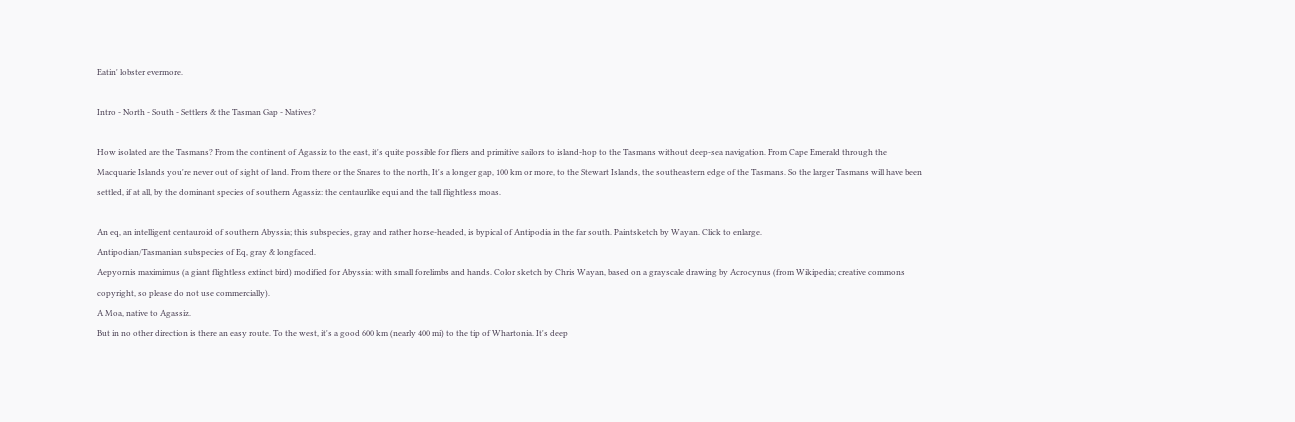Eatin' lobster evermore.

Intro - North - South - Settlers & the Tasman Gap - Natives?

How isolated are the Tasmans? From the continent of Agassiz to the east, it's quite possible for fliers and primitive sailors to island-hop to the Tasmans without deep-sea navigation. From Cape Emerald through the Macquarie Islands you're never out of sight of land. From there or the Snares to the north, It's a longer gap, 100 km or more, to the Stewart Islands, the southeastern edge of the Tasmans. So the larger Tasmans will have been settled, if at all, by the dominant species of southern Agassiz: the centaurlike equi and the tall flightless moas.

An eq, an intelligent centauroid of southern Abyssia; this subspecies, gray and rather horse-headed, is bypical of Antipodia in the far south. Paintsketch by Wayan. Click to enlarge.
Antipodian/Tasmanian subspecies of Eq, gray & longfaced.
Aepyornis maximimus (a giant flightless extinct bird) modified for Abyssia: with small forelimbs and hands. Color sketch by Chris Wayan, based on a grayscale drawing by Acrocynus (from Wikipedia; creative commons copyright, so please do not use commercially).
A Moa, native to Agassiz.
But in no other direction is there an easy route. To the west, it's a good 600 km (nearly 400 mi) to the tip of Whartonia. It's deep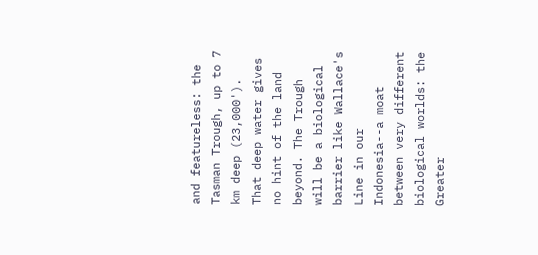and featureless: the Tasman Trough, up to 7 km deep (23,000'). That deep water gives no hint of the land beyond. The Trough will be a biological barrier like Wallace's Line in our Indonesia--a moat between very different biological worlds: the Greater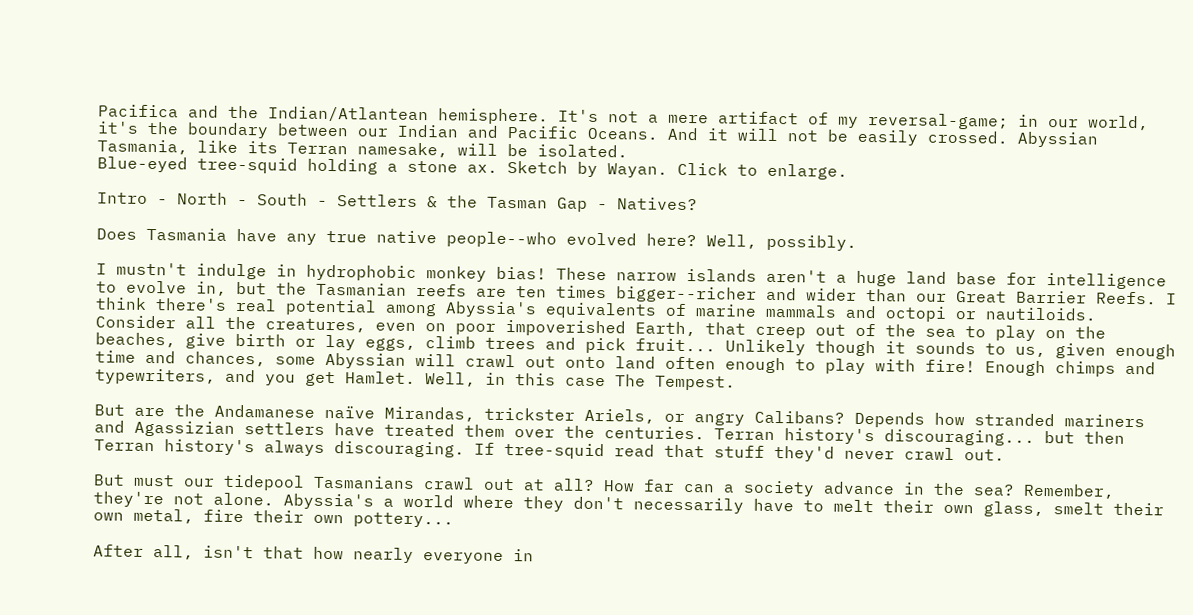Pacifica and the Indian/Atlantean hemisphere. It's not a mere artifact of my reversal-game; in our world, it's the boundary between our Indian and Pacific Oceans. And it will not be easily crossed. Abyssian Tasmania, like its Terran namesake, will be isolated.
Blue-eyed tree-squid holding a stone ax. Sketch by Wayan. Click to enlarge.

Intro - North - South - Settlers & the Tasman Gap - Natives?

Does Tasmania have any true native people--who evolved here? Well, possibly.

I mustn't indulge in hydrophobic monkey bias! These narrow islands aren't a huge land base for intelligence to evolve in, but the Tasmanian reefs are ten times bigger--richer and wider than our Great Barrier Reefs. I think there's real potential among Abyssia's equivalents of marine mammals and octopi or nautiloids. Consider all the creatures, even on poor impoverished Earth, that creep out of the sea to play on the beaches, give birth or lay eggs, climb trees and pick fruit... Unlikely though it sounds to us, given enough time and chances, some Abyssian will crawl out onto land often enough to play with fire! Enough chimps and typewriters, and you get Hamlet. Well, in this case The Tempest.

But are the Andamanese naïve Mirandas, trickster Ariels, or angry Calibans? Depends how stranded mariners and Agassizian settlers have treated them over the centuries. Terran history's discouraging... but then Terran history's always discouraging. If tree-squid read that stuff they'd never crawl out.

But must our tidepool Tasmanians crawl out at all? How far can a society advance in the sea? Remember, they're not alone. Abyssia's a world where they don't necessarily have to melt their own glass, smelt their own metal, fire their own pottery...

After all, isn't that how nearly everyone in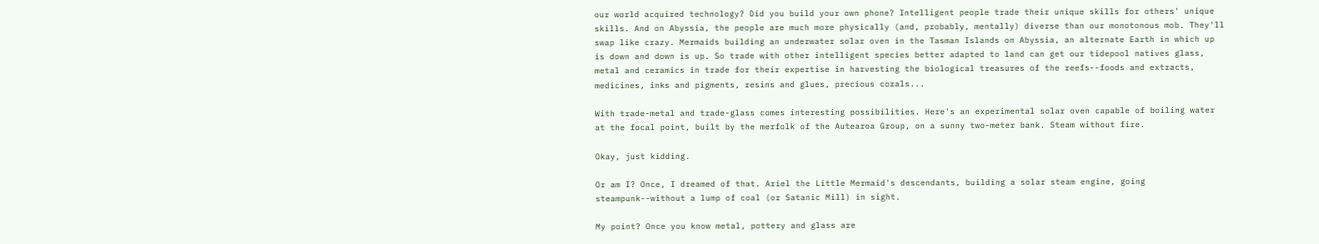our world acquired technology? Did you build your own phone? Intelligent people trade their unique skills for others' unique skills. And on Abyssia, the people are much more physically (and, probably, mentally) diverse than our monotonous mob. They'll swap like crazy. Mermaids building an underwater solar oven in the Tasman Islands on Abyssia, an alternate Earth in which up is down and down is up. So trade with other intelligent species better adapted to land can get our tidepool natives glass, metal and ceramics in trade for their expertise in harvesting the biological treasures of the reefs--foods and extracts, medicines, inks and pigments, resins and glues, precious corals...

With trade-metal and trade-glass comes interesting possibilities. Here's an experimental solar oven capable of boiling water at the focal point, built by the merfolk of the Autearoa Group, on a sunny two-meter bank. Steam without fire.

Okay, just kidding.

Or am I? Once, I dreamed of that. Ariel the Little Mermaid's descendants, building a solar steam engine, going steampunk--without a lump of coal (or Satanic Mill) in sight.

My point? Once you know metal, pottery and glass are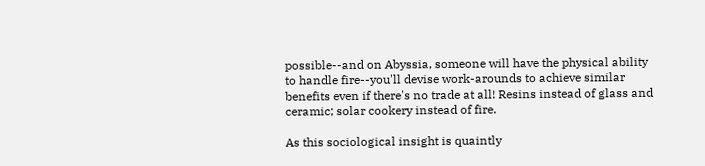possible--and on Abyssia, someone will have the physical ability to handle fire--you'll devise work-arounds to achieve similar benefits even if there's no trade at all! Resins instead of glass and ceramic; solar cookery instead of fire.

As this sociological insight is quaintly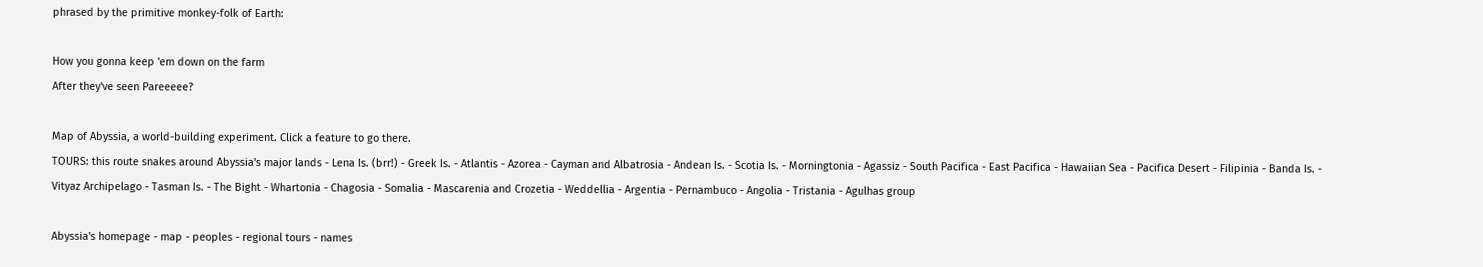phrased by the primitive monkey-folk of Earth:

How you gonna keep 'em down on the farm
After they've seen Pareeeee?

Map of Abyssia, a world-building experiment. Click a feature to go there.
TOURS: this route snakes around Abyssia's major lands - Lena Is. (brr!) - Greek Is. - Atlantis - Azorea - Cayman and Albatrosia - Andean Is. - Scotia Is. - Morningtonia - Agassiz - South Pacifica - East Pacifica - Hawaiian Sea - Pacifica Desert - Filipinia - Banda Is. - Vityaz Archipelago - Tasman Is. - The Bight - Whartonia - Chagosia - Somalia - Mascarenia and Crozetia - Weddellia - Argentia - Pernambuco - Angolia - Tristania - Agulhas group

Abyssia's homepage - map - peoples - regional tours - names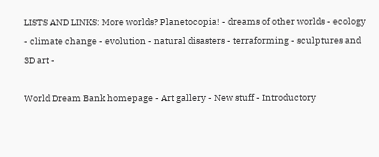LISTS AND LINKS: More worlds? Planetocopia! - dreams of other worlds - ecology - climate change - evolution - natural disasters - terraforming - sculptures and 3D art -

World Dream Bank homepage - Art gallery - New stuff - Introductory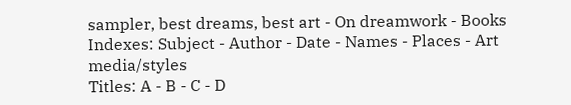sampler, best dreams, best art - On dreamwork - Books
Indexes: Subject - Author - Date - Names - Places - Art media/styles
Titles: A - B - C - D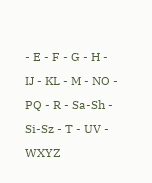- E - F - G - H - IJ - KL - M - NO - PQ - R - Sa-Sh - Si-Sz - T - UV - WXYZ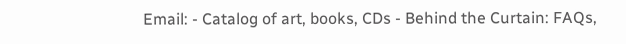Email: - Catalog of art, books, CDs - Behind the Curtain: FAQs,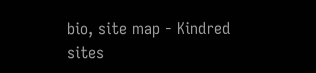bio, site map - Kindred sites